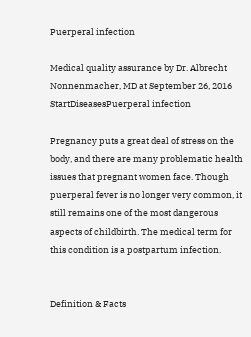Puerperal infection

Medical quality assurance by Dr. Albrecht Nonnenmacher, MD at September 26, 2016
StartDiseasesPuerperal infection

Pregnancy puts a great deal of stress on the body, and there are many problematic health issues that pregnant women face. Though puerperal fever is no longer very common, it still remains one of the most dangerous aspects of childbirth. The medical term for this condition is a postpartum infection.


Definition & Facts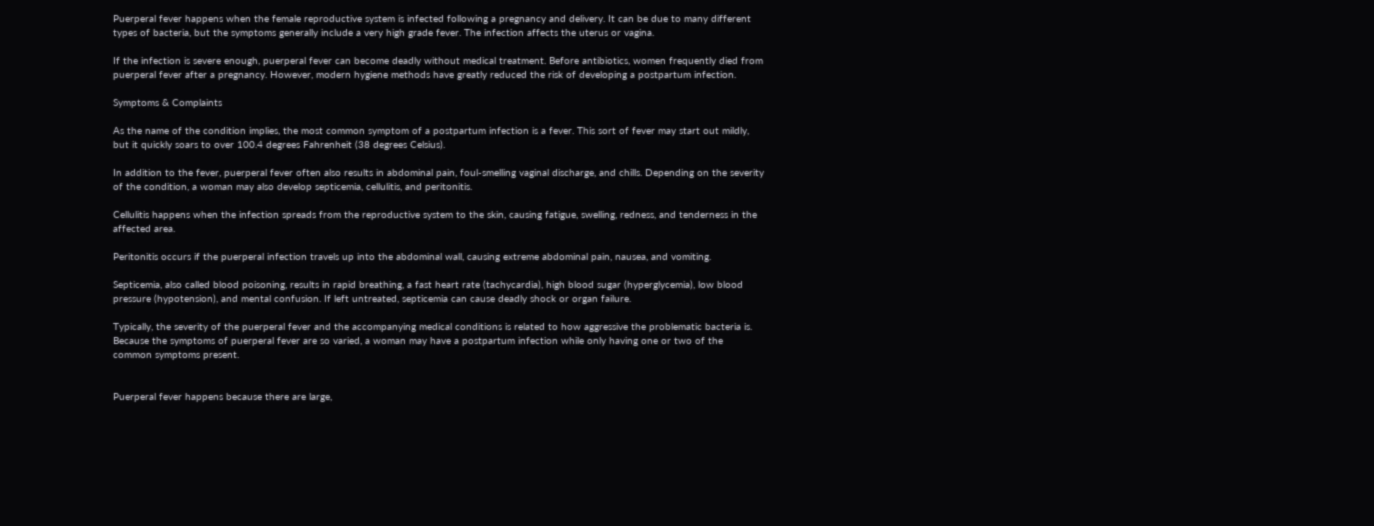Puerperal fever happens when the female reproductive system is infected following a pregnancy and delivery. It can be due to many different types of bacteria, but the symptoms generally include a very high grade fever. The infection affects the uterus or vagina.

If the infection is severe enough, puerperal fever can become deadly without medical treatment. Before antibiotics, women frequently died from puerperal fever after a pregnancy. However, modern hygiene methods have greatly reduced the risk of developing a postpartum infection.

Symptoms & Complaints

As the name of the condition implies, the most common symptom of a postpartum infection is a fever. This sort of fever may start out mildly, but it quickly soars to over 100.4 degrees Fahrenheit (38 degrees Celsius).

In addition to the fever, puerperal fever often also results in abdominal pain, foul-smelling vaginal discharge, and chills. Depending on the severity of the condition, a woman may also develop septicemia, cellulitis, and peritonitis.

Cellulitis happens when the infection spreads from the reproductive system to the skin, causing fatigue, swelling, redness, and tenderness in the affected area.

Peritonitis occurs if the puerperal infection travels up into the abdominal wall, causing extreme abdominal pain, nausea, and vomiting.

Septicemia, also called blood poisoning, results in rapid breathing, a fast heart rate (tachycardia), high blood sugar (hyperglycemia), low blood pressure (hypotension), and mental confusion. If left untreated, septicemia can cause deadly shock or organ failure.

Typically, the severity of the puerperal fever and the accompanying medical conditions is related to how aggressive the problematic bacteria is. Because the symptoms of puerperal fever are so varied, a woman may have a postpartum infection while only having one or two of the common symptoms present.


Puerperal fever happens because there are large,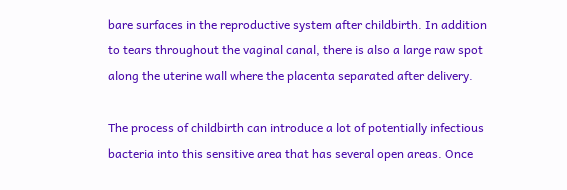bare surfaces in the reproductive system after childbirth. In addition to tears throughout the vaginal canal, there is also a large raw spot along the uterine wall where the placenta separated after delivery.

The process of childbirth can introduce a lot of potentially infectious bacteria into this sensitive area that has several open areas. Once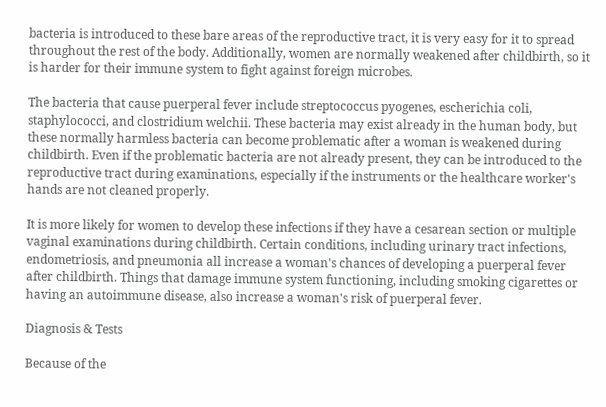bacteria is introduced to these bare areas of the reproductive tract, it is very easy for it to spread throughout the rest of the body. Additionally, women are normally weakened after childbirth, so it is harder for their immune system to fight against foreign microbes.

The bacteria that cause puerperal fever include streptococcus pyogenes, escherichia coli, staphylococci, and clostridium welchii. These bacteria may exist already in the human body, but these normally harmless bacteria can become problematic after a woman is weakened during childbirth. Even if the problematic bacteria are not already present, they can be introduced to the reproductive tract during examinations, especially if the instruments or the healthcare worker's hands are not cleaned properly.

It is more likely for women to develop these infections if they have a cesarean section or multiple vaginal examinations during childbirth. Certain conditions, including urinary tract infections, endometriosis, and pneumonia all increase a woman's chances of developing a puerperal fever after childbirth. Things that damage immune system functioning, including smoking cigarettes or having an autoimmune disease, also increase a woman's risk of puerperal fever.

Diagnosis & Tests

Because of the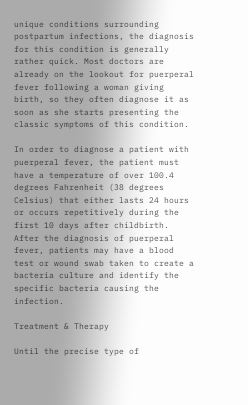unique conditions surrounding postpartum infections, the diagnosis for this condition is generally rather quick. Most doctors are already on the lookout for puerperal fever following a woman giving birth, so they often diagnose it as soon as she starts presenting the classic symptoms of this condition.

In order to diagnose a patient with puerperal fever, the patient must have a temperature of over 100.4 degrees Fahrenheit (38 degrees Celsius) that either lasts 24 hours or occurs repetitively during the first 10 days after childbirth. After the diagnosis of puerperal fever, patients may have a blood test or wound swab taken to create a bacteria culture and identify the specific bacteria causing the infection.

Treatment & Therapy

Until the precise type of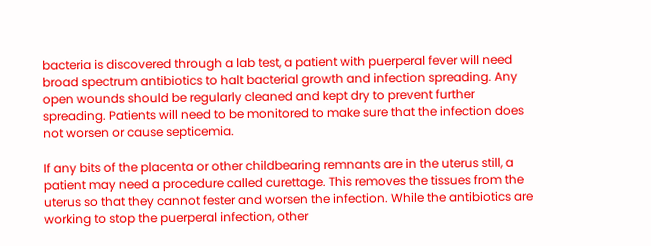bacteria is discovered through a lab test, a patient with puerperal fever will need broad spectrum antibiotics to halt bacterial growth and infection spreading. Any open wounds should be regularly cleaned and kept dry to prevent further spreading. Patients will need to be monitored to make sure that the infection does not worsen or cause septicemia.

If any bits of the placenta or other childbearing remnants are in the uterus still, a patient may need a procedure called curettage. This removes the tissues from the uterus so that they cannot fester and worsen the infection. While the antibiotics are working to stop the puerperal infection, other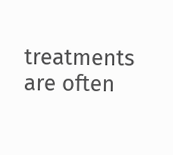treatments are often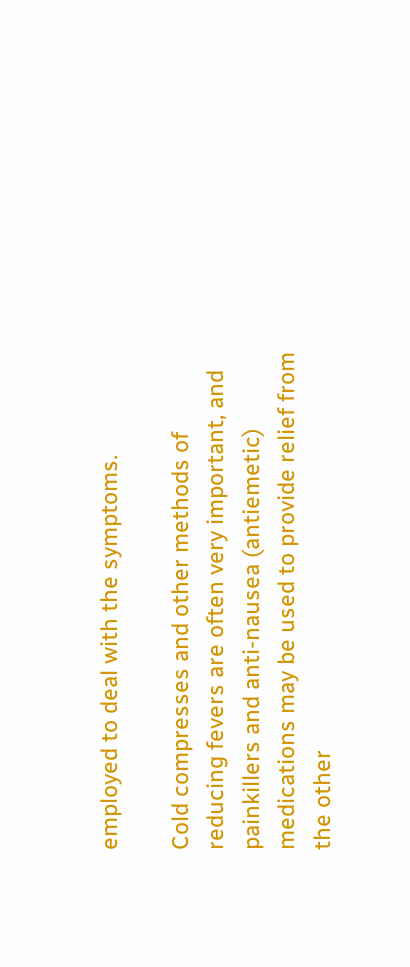employed to deal with the symptoms.

Cold compresses and other methods of reducing fevers are often very important, and painkillers and anti-nausea (antiemetic) medications may be used to provide relief from the other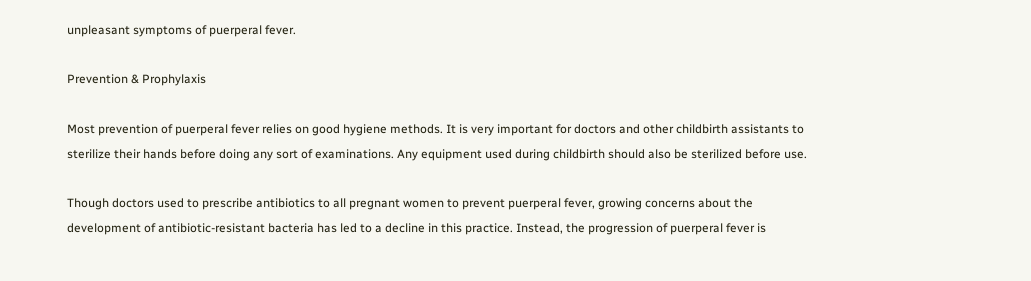unpleasant symptoms of puerperal fever.

Prevention & Prophylaxis

Most prevention of puerperal fever relies on good hygiene methods. It is very important for doctors and other childbirth assistants to sterilize their hands before doing any sort of examinations. Any equipment used during childbirth should also be sterilized before use.

Though doctors used to prescribe antibiotics to all pregnant women to prevent puerperal fever, growing concerns about the development of antibiotic-resistant bacteria has led to a decline in this practice. Instead, the progression of puerperal fever is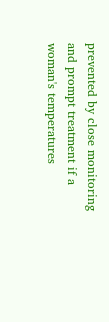prevented by close monitoring and prompt treatment if a woman's temperatures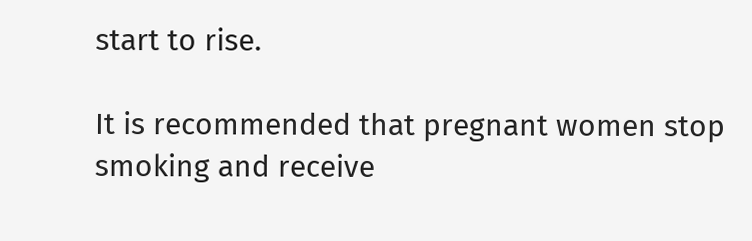start to rise.

It is recommended that pregnant women stop smoking and receive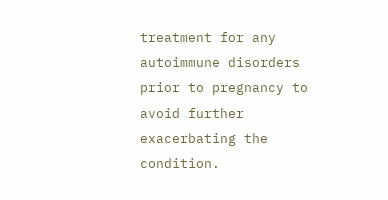treatment for any autoimmune disorders prior to pregnancy to avoid further exacerbating the condition.